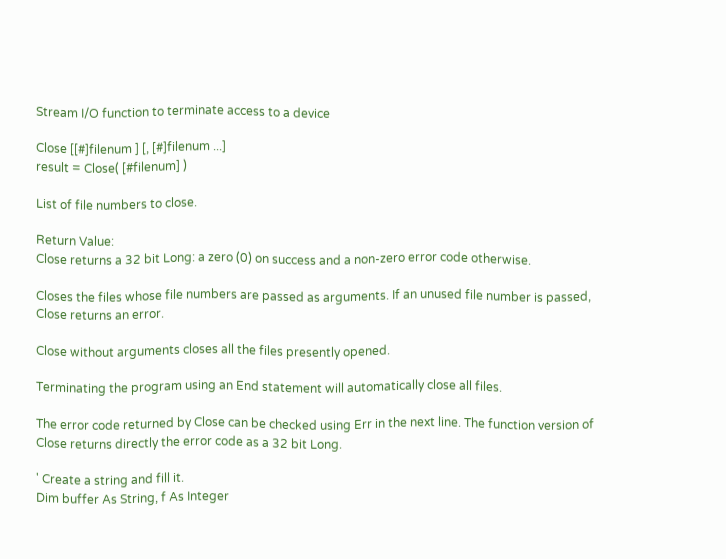Stream I/O function to terminate access to a device

Close [[#]filenum ] [, [#]filenum ...]
result = Close( [#filenum] )

List of file numbers to close.

Return Value:
Close returns a 32 bit Long: a zero (0) on success and a non-zero error code otherwise.

Closes the files whose file numbers are passed as arguments. If an unused file number is passed, Close returns an error.

Close without arguments closes all the files presently opened.

Terminating the program using an End statement will automatically close all files.

The error code returned by Close can be checked using Err in the next line. The function version of Close returns directly the error code as a 32 bit Long.

' Create a string and fill it.
Dim buffer As String, f As Integer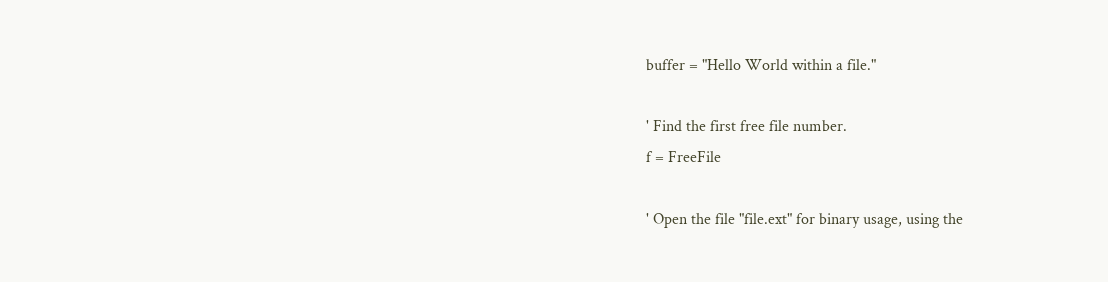buffer = "Hello World within a file."

' Find the first free file number.
f = FreeFile

' Open the file "file.ext" for binary usage, using the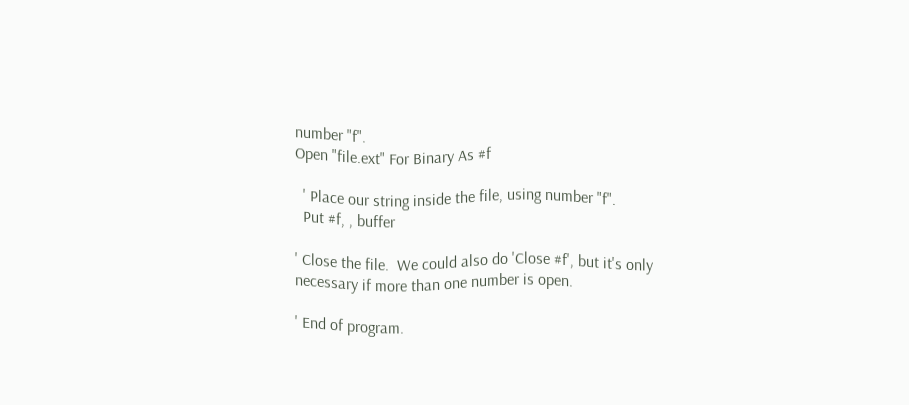number "f".
Open "file.ext" For Binary As #f

  ' Place our string inside the file, using number "f".
  Put #f, , buffer

' Close the file.  We could also do 'Close #f', but it's only necessary if more than one number is open.

' End of program.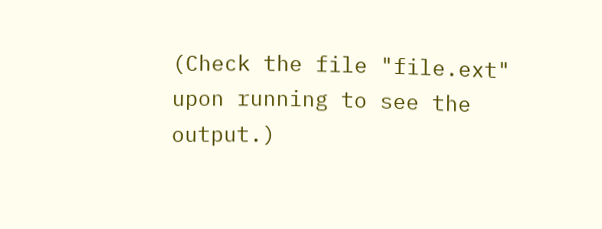(Check the file "file.ext" upon running to see the output.)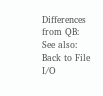Differences from QB:
See also:
Back to File I/O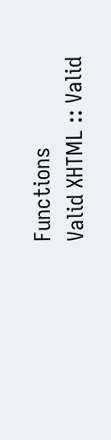Functions
Valid XHTML :: Valid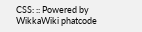CSS: :: Powered by WikkaWiki phatcode